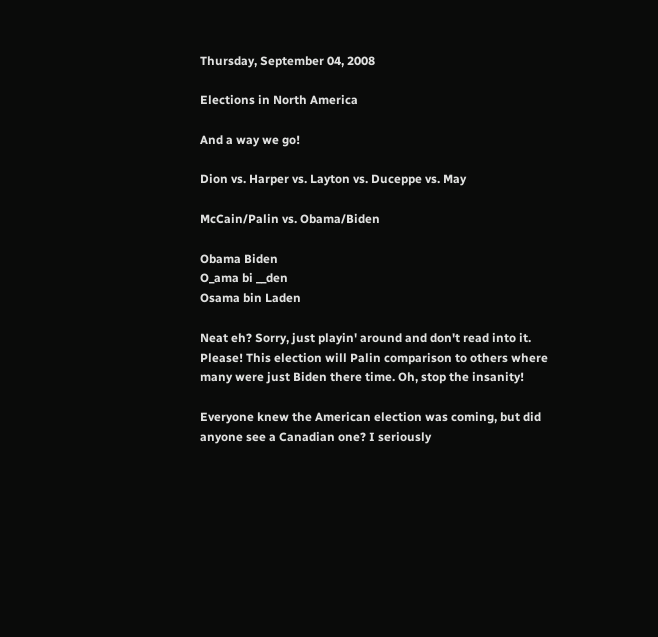Thursday, September 04, 2008

Elections in North America

And a way we go!

Dion vs. Harper vs. Layton vs. Duceppe vs. May

McCain/Palin vs. Obama/Biden

Obama Biden
O_ama bi __den
Osama bin Laden

Neat eh? Sorry, just playin' around and don't read into it. Please! This election will Palin comparison to others where many were just Biden there time. Oh, stop the insanity!

Everyone knew the American election was coming, but did anyone see a Canadian one? I seriously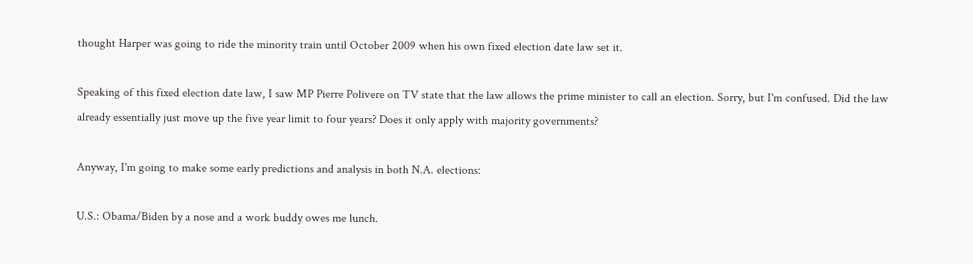thought Harper was going to ride the minority train until October 2009 when his own fixed election date law set it.

Speaking of this fixed election date law, I saw MP Pierre Polivere on TV state that the law allows the prime minister to call an election. Sorry, but I'm confused. Did the law already essentially just move up the five year limit to four years? Does it only apply with majority governments?

Anyway, I'm going to make some early predictions and analysis in both N.A. elections:

U.S.: Obama/Biden by a nose and a work buddy owes me lunch.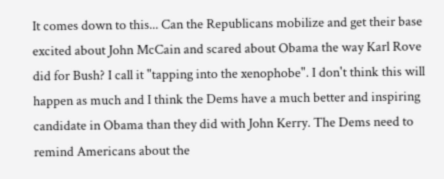It comes down to this... Can the Republicans mobilize and get their base excited about John McCain and scared about Obama the way Karl Rove did for Bush? I call it "tapping into the xenophobe". I don't think this will happen as much and I think the Dems have a much better and inspiring candidate in Obama than they did with John Kerry. The Dems need to remind Americans about the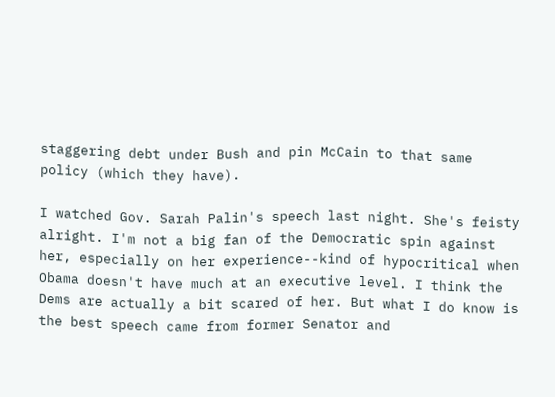staggering debt under Bush and pin McCain to that same policy (which they have).

I watched Gov. Sarah Palin's speech last night. She's feisty alright. I'm not a big fan of the Democratic spin against her, especially on her experience--kind of hypocritical when Obama doesn't have much at an executive level. I think the Dems are actually a bit scared of her. But what I do know is the best speech came from former Senator and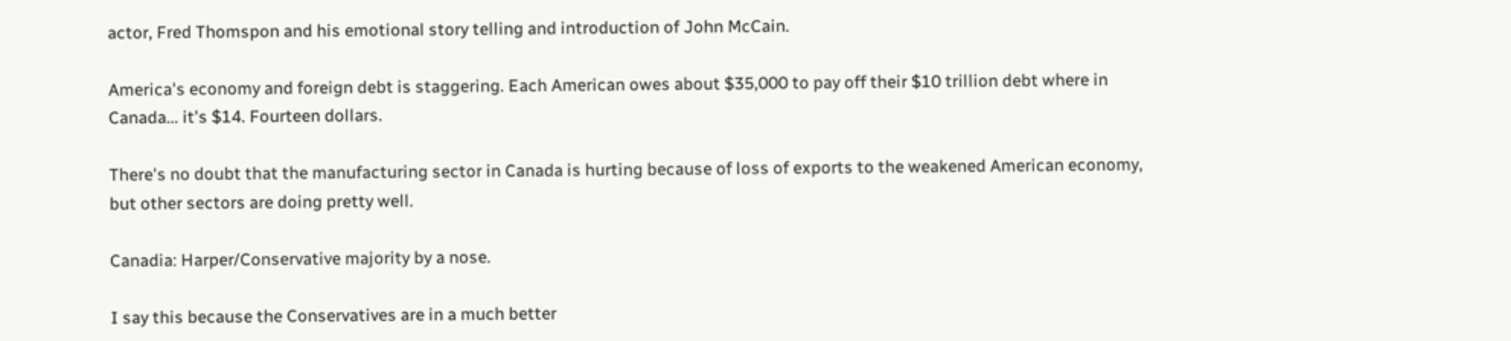actor, Fred Thomspon and his emotional story telling and introduction of John McCain.

America's economy and foreign debt is staggering. Each American owes about $35,000 to pay off their $10 trillion debt where in Canada... it's $14. Fourteen dollars.

There's no doubt that the manufacturing sector in Canada is hurting because of loss of exports to the weakened American economy, but other sectors are doing pretty well.

Canadia: Harper/Conservative majority by a nose.

I say this because the Conservatives are in a much better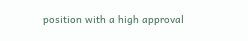position with a high approval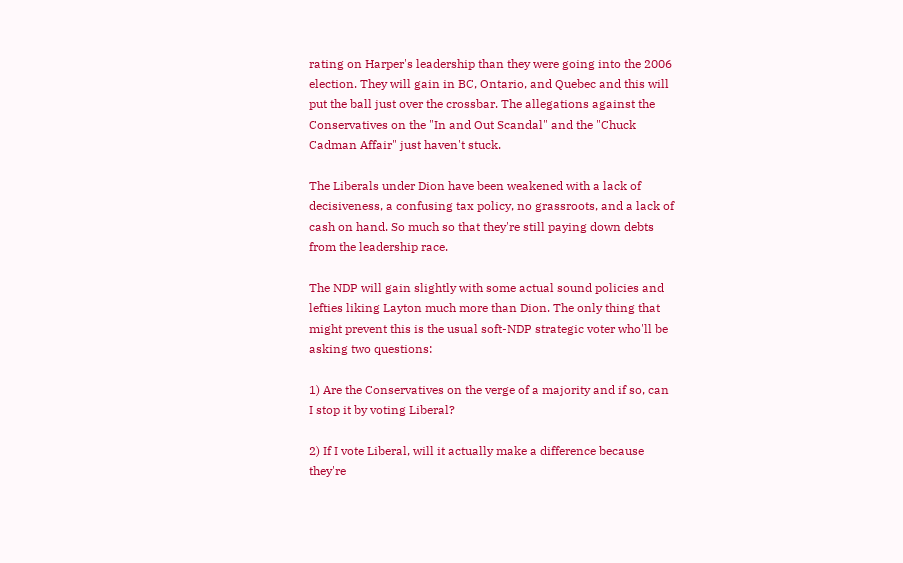rating on Harper's leadership than they were going into the 2006 election. They will gain in BC, Ontario, and Quebec and this will put the ball just over the crossbar. The allegations against the Conservatives on the "In and Out Scandal" and the "Chuck Cadman Affair" just haven't stuck.

The Liberals under Dion have been weakened with a lack of decisiveness, a confusing tax policy, no grassroots, and a lack of cash on hand. So much so that they're still paying down debts from the leadership race.

The NDP will gain slightly with some actual sound policies and lefties liking Layton much more than Dion. The only thing that might prevent this is the usual soft-NDP strategic voter who'll be asking two questions:

1) Are the Conservatives on the verge of a majority and if so, can I stop it by voting Liberal?

2) If I vote Liberal, will it actually make a difference because they're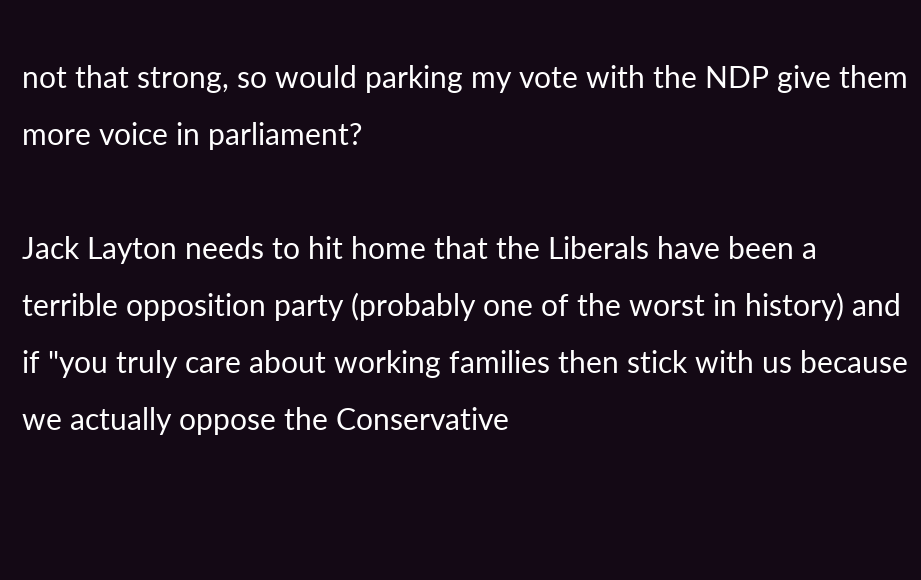not that strong, so would parking my vote with the NDP give them more voice in parliament?

Jack Layton needs to hit home that the Liberals have been a terrible opposition party (probably one of the worst in history) and if "you truly care about working families then stick with us because we actually oppose the Conservative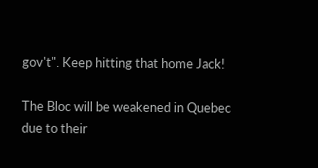gov't". Keep hitting that home Jack!

The Bloc will be weakened in Quebec due to their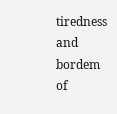tiredness and bordem of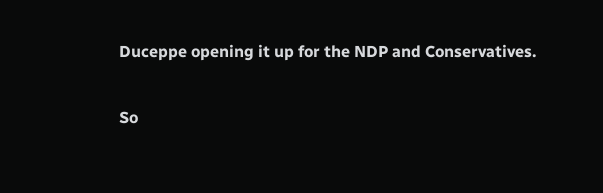Duceppe opening it up for the NDP and Conservatives.

So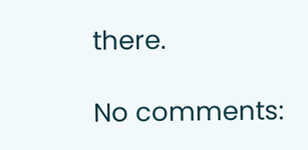there.

No comments: